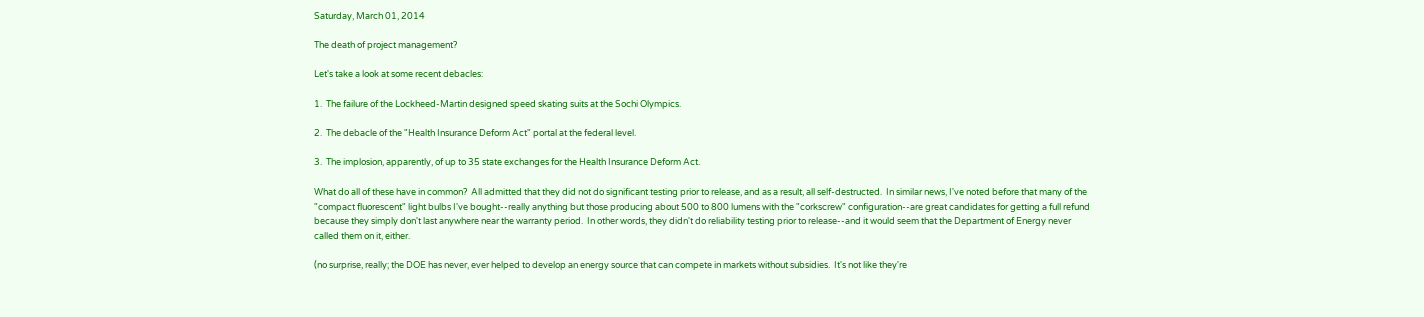Saturday, March 01, 2014

The death of project management?

Let's take a look at some recent debacles:

1.  The failure of the Lockheed-Martin designed speed skating suits at the Sochi Olympics.

2.  The debacle of the "Health Insurance Deform Act" portal at the federal level.

3.  The implosion, apparently, of up to 35 state exchanges for the Health Insurance Deform Act.

What do all of these have in common?  All admitted that they did not do significant testing prior to release, and as a result, all self-destructed.  In similar news, I've noted before that many of the "compact fluorescent" light bulbs I've bought--really anything but those producing about 500 to 800 lumens with the "corkscrew" configuration--are great candidates for getting a full refund because they simply don't last anywhere near the warranty period.  In other words, they didn't do reliability testing prior to release--and it would seem that the Department of Energy never called them on it, either.

(no surprise, really; the DOE has never, ever helped to develop an energy source that can compete in markets without subsidies.  It's not like they're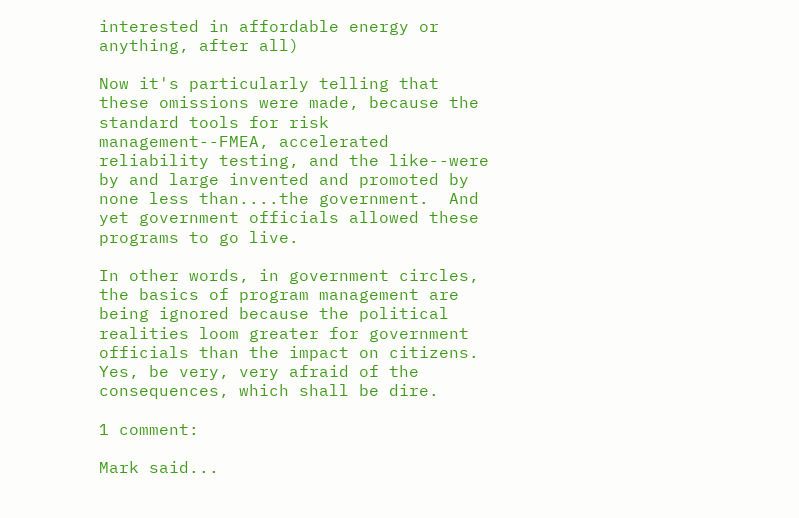interested in affordable energy or anything, after all)

Now it's particularly telling that these omissions were made, because the standard tools for risk management--FMEA, accelerated reliability testing, and the like--were by and large invented and promoted by none less than....the government.  And yet government officials allowed these programs to go live.

In other words, in government circles, the basics of program management are being ignored because the political realities loom greater for government officials than the impact on citizens.  Yes, be very, very afraid of the consequences, which shall be dire.

1 comment:

Mark said...